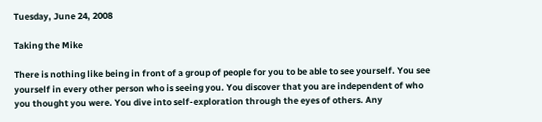Tuesday, June 24, 2008

Taking the Mike

There is nothing like being in front of a group of people for you to be able to see yourself. You see yourself in every other person who is seeing you. You discover that you are independent of who you thought you were. You dive into self-exploration through the eyes of others. Any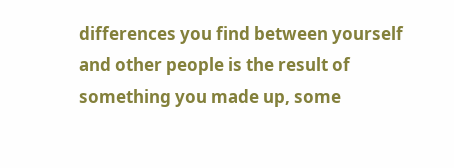differences you find between yourself and other people is the result of something you made up, some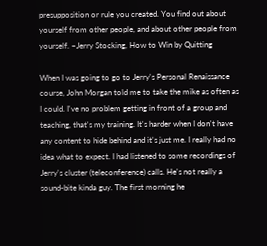presupposition or rule you created. You find out about yourself from other people, and about other people from yourself. ~Jerry Stocking, How to Win by Quitting

When I was going to go to Jerry's Personal Renaissance course, John Morgan told me to take the mike as often as I could. I've no problem getting in front of a group and teaching, that's my training. It's harder when I don't have any content to hide behind and it's just me. I really had no idea what to expect. I had listened to some recordings of Jerry's cluster (teleconference) calls. He's not really a sound-bite kinda guy. The first morning he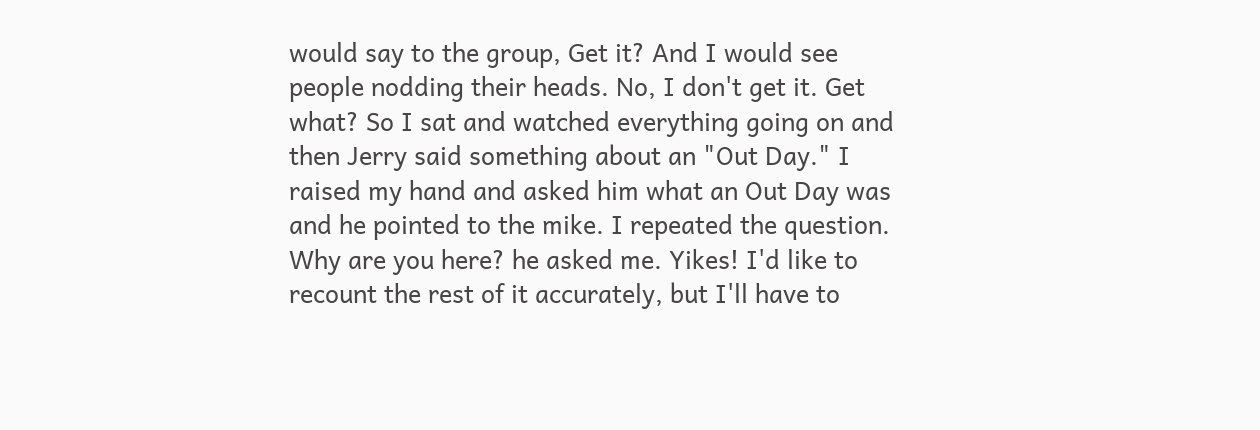would say to the group, Get it? And I would see people nodding their heads. No, I don't get it. Get what? So I sat and watched everything going on and then Jerry said something about an "Out Day." I raised my hand and asked him what an Out Day was and he pointed to the mike. I repeated the question. Why are you here? he asked me. Yikes! I'd like to recount the rest of it accurately, but I'll have to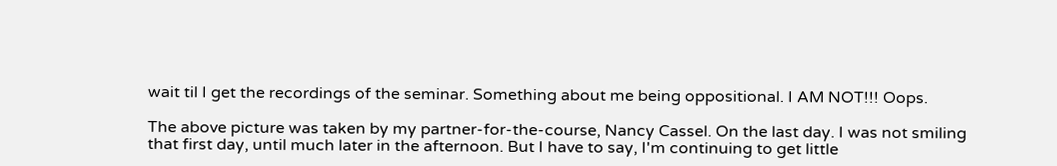wait til I get the recordings of the seminar. Something about me being oppositional. I AM NOT!!! Oops.

The above picture was taken by my partner-for-the-course, Nancy Cassel. On the last day. I was not smiling that first day, until much later in the afternoon. But I have to say, I'm continuing to get little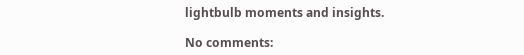lightbulb moments and insights.

No comments: